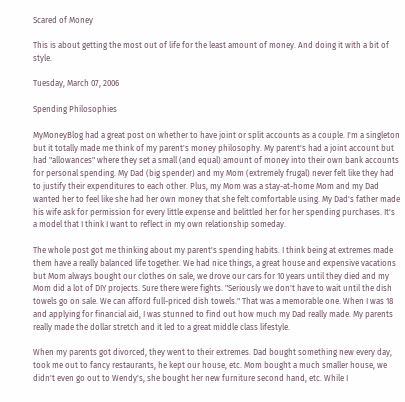Scared of Money

This is about getting the most out of life for the least amount of money. And doing it with a bit of style.

Tuesday, March 07, 2006

Spending Philosophies

MyMoneyBlog had a great post on whether to have joint or split accounts as a couple. I'm a singleton but it totally made me think of my parent's money philosophy. My parent's had a joint account but had "allowances" where they set a small (and equal) amount of money into their own bank accounts for personal spending. My Dad (big spender) and my Mom (extremely frugal) never felt like they had to justify their expenditures to each other. Plus, my Mom was a stay-at-home Mom and my Dad wanted her to feel like she had her own money that she felt comfortable using. My Dad's father made his wife ask for permission for every little expense and belittled her for her spending purchases. It's a model that I think I want to reflect in my own relationship someday.

The whole post got me thinking about my parent's spending habits. I think being at extremes made them have a really balanced life together. We had nice things, a great house and expensive vacations but Mom always bought our clothes on sale, we drove our cars for 10 years until they died and my Mom did a lot of DIY projects. Sure there were fights. "Seriously we don't have to wait until the dish towels go on sale. We can afford full-priced dish towels." That was a memorable one. When I was 18 and applying for financial aid, I was stunned to find out how much my Dad really made. My parents really made the dollar stretch and it led to a great middle class lifestyle.

When my parents got divorced, they went to their extremes. Dad bought something new every day, took me out to fancy restaurants, he kept our house, etc. Mom bought a much smaller house, we didn't even go out to Wendy's, she bought her new furniture second hand, etc. While I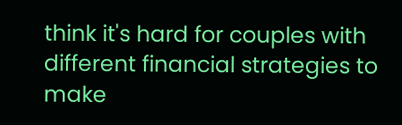think it's hard for couples with different financial strategies to make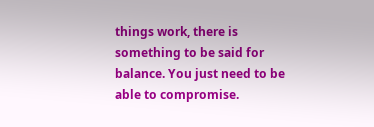things work, there is something to be said for balance. You just need to be able to compromise.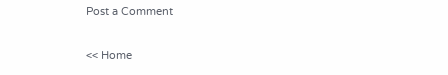Post a Comment

<< Home